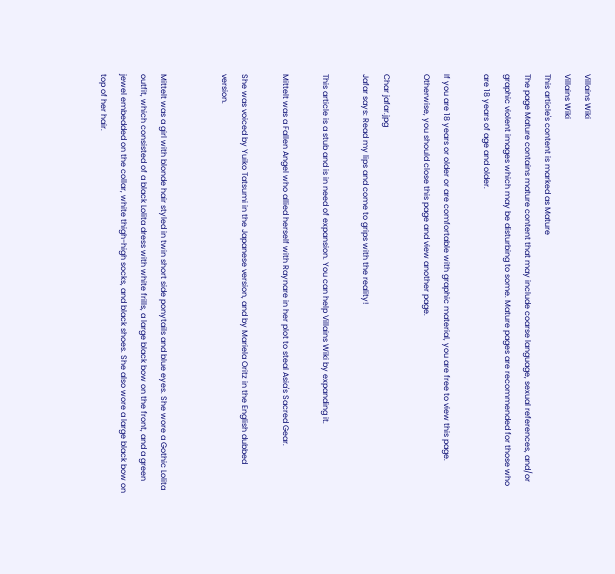Villains Wiki
Villains Wiki
This article's content is marked as Mature
The page Mature contains mature content that may include coarse language, sexual references, and/or graphic violent images which may be disturbing to some. Mature pages are recommended for those who are 18 years of age and older.

If you are 18 years or older or are comfortable with graphic material, you are free to view this page. Otherwise, you should close this page and view another page.

Char jafar.jpg
Jafar says: Read my lips and come to grips with the reality!

This article is a stub and is in need of expansion. You can help Villains Wiki by expanding it.

Mittelt was a Fallen Angel who allied herself with Raynare in her plot to steal Asia's Sacred Gear.

She was voiced by Yuiko Tatsumi in the Japanese version, and by Mariela Oritz in the English dubbed version.


Mittelt was a girl with blonde hair styled in twin short side ponytails and blue eyes. She wore a Gothic Lolita outfit, which consisted of a black Lolita dress with white frills, a large black bow on the front, and a green jewel embedded on the collar, white thigh-high socks, and black shoes. She also wore a large black bow on top of her hair.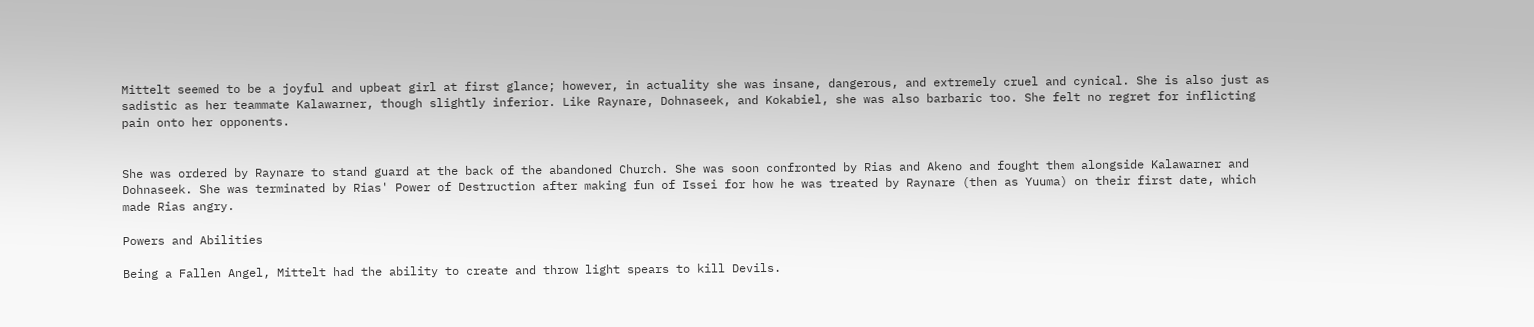Mittelt seemed to be a joyful and upbeat girl at first glance; however, in actuality she was insane, dangerous, and extremely cruel and cynical. She is also just as sadistic as her teammate Kalawarner, though slightly inferior. Like Raynare, Dohnaseek, and Kokabiel, she was also barbaric too. She felt no regret for inflicting pain onto her opponents.


She was ordered by Raynare to stand guard at the back of the abandoned Church. She was soon confronted by Rias and Akeno and fought them alongside Kalawarner and Dohnaseek. She was terminated by Rias' Power of Destruction after making fun of Issei for how he was treated by Raynare (then as Yuuma) on their first date, which made Rias angry.

Powers and Abilities

Being a Fallen Angel, Mittelt had the ability to create and throw light spears to kill Devils.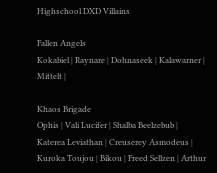Highschool DXD Villains

Fallen Angels
Kokabiel | Raynare | Dohnaseek | Kalawarner | Mittelt |

Khaos Brigade
Ophis | Vali Lucifer | Shalba Beelzebub | Katerea Leviathan | Creuserey Asmodeus | Kuroka Toujou | Bikou | Freed Sellzen | Arthur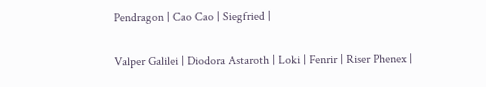Pendragon | Cao Cao | Siegfried |

Valper Galilei | Diodora Astaroth | Loki | Fenrir | Riser Phenex |